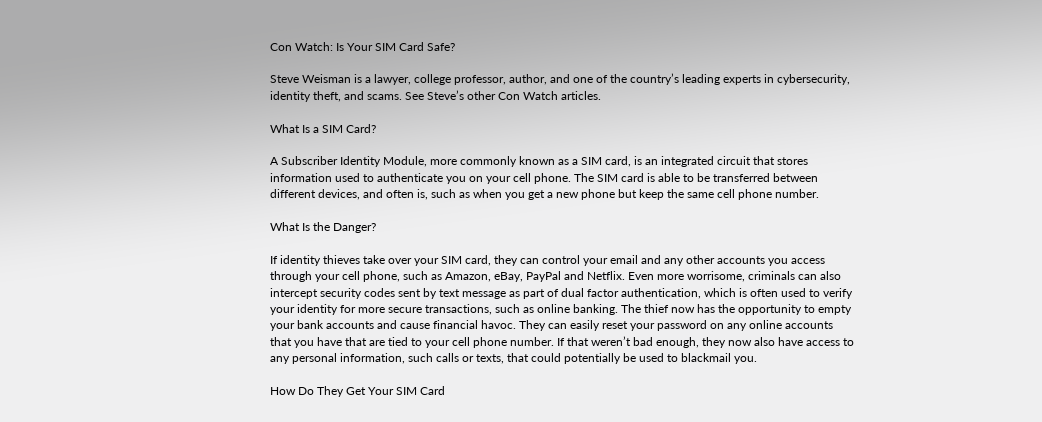Con Watch: Is Your SIM Card Safe?

Steve Weisman is a lawyer, college professor, author, and one of the country’s leading experts in cybersecurity, identity theft, and scams. See Steve’s other Con Watch articles.

What Is a SIM Card?

A Subscriber Identity Module, more commonly known as a SIM card, is an integrated circuit that stores information used to authenticate you on your cell phone. The SIM card is able to be transferred between different devices, and often is, such as when you get a new phone but keep the same cell phone number.

What Is the Danger?

If identity thieves take over your SIM card, they can control your email and any other accounts you access through your cell phone, such as Amazon, eBay, PayPal and Netflix. Even more worrisome, criminals can also intercept security codes sent by text message as part of dual factor authentication, which is often used to verify your identity for more secure transactions, such as online banking. The thief now has the opportunity to empty your bank accounts and cause financial havoc. They can easily reset your password on any online accounts that you have that are tied to your cell phone number. If that weren’t bad enough, they now also have access to any personal information, such calls or texts, that could potentially be used to blackmail you.

How Do They Get Your SIM Card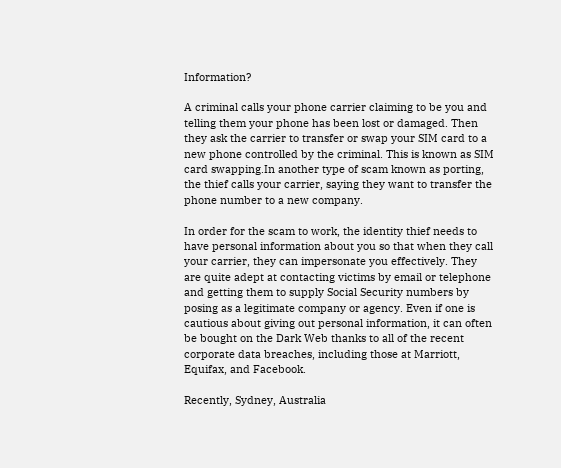Information?

A criminal calls your phone carrier claiming to be you and telling them your phone has been lost or damaged. Then they ask the carrier to transfer or swap your SIM card to a new phone controlled by the criminal. This is known as SIM card swapping.In another type of scam known as porting, the thief calls your carrier, saying they want to transfer the phone number to a new company.

In order for the scam to work, the identity thief needs to have personal information about you so that when they call your carrier, they can impersonate you effectively. They are quite adept at contacting victims by email or telephone and getting them to supply Social Security numbers by posing as a legitimate company or agency. Even if one is cautious about giving out personal information, it can often be bought on the Dark Web thanks to all of the recent corporate data breaches, including those at Marriott, Equifax, and Facebook.

Recently, Sydney, Australia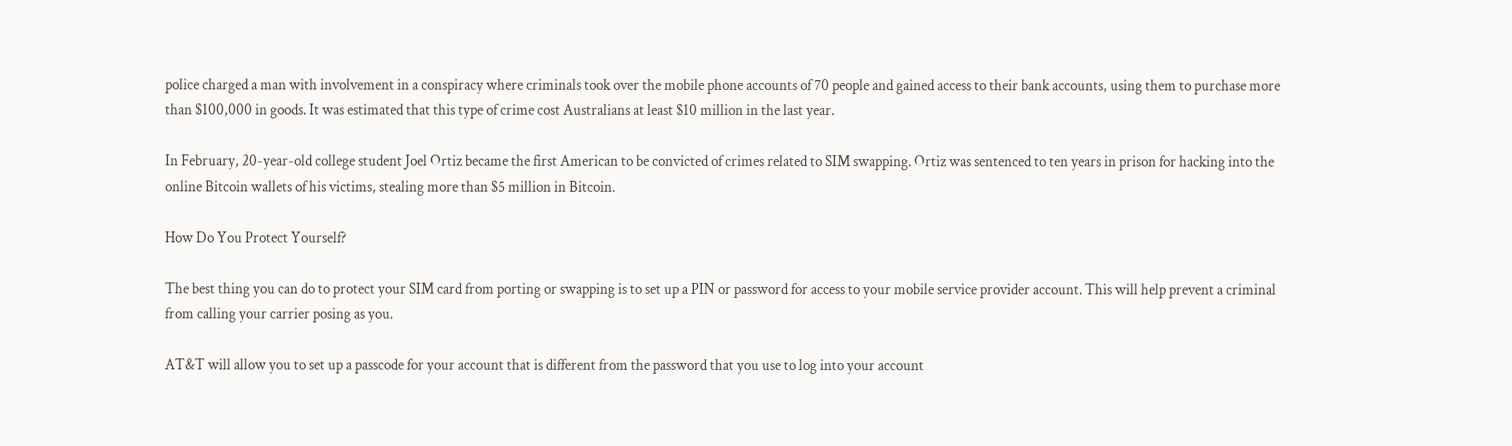police charged a man with involvement in a conspiracy where criminals took over the mobile phone accounts of 70 people and gained access to their bank accounts, using them to purchase more than $100,000 in goods. It was estimated that this type of crime cost Australians at least $10 million in the last year.

In February, 20-year-old college student Joel Ortiz became the first American to be convicted of crimes related to SIM swapping. Ortiz was sentenced to ten years in prison for hacking into the online Bitcoin wallets of his victims, stealing more than $5 million in Bitcoin.

How Do You Protect Yourself?

The best thing you can do to protect your SIM card from porting or swapping is to set up a PIN or password for access to your mobile service provider account. This will help prevent a criminal from calling your carrier posing as you.

AT&T will allow you to set up a passcode for your account that is different from the password that you use to log into your account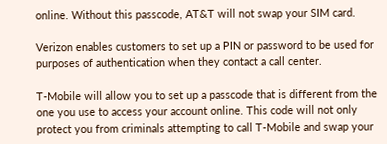online. Without this passcode, AT&T will not swap your SIM card.

Verizon enables customers to set up a PIN or password to be used for purposes of authentication when they contact a call center.

T-Mobile will allow you to set up a passcode that is different from the one you use to access your account online. This code will not only protect you from criminals attempting to call T-Mobile and swap your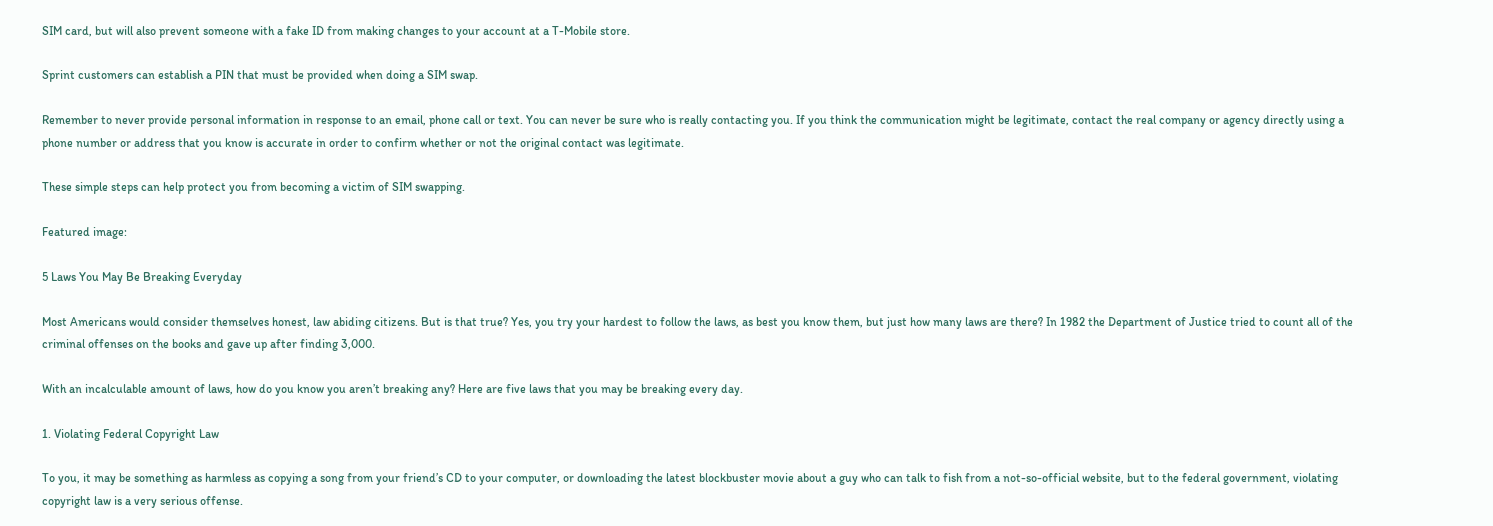SIM card, but will also prevent someone with a fake ID from making changes to your account at a T-Mobile store.

Sprint customers can establish a PIN that must be provided when doing a SIM swap.

Remember to never provide personal information in response to an email, phone call or text. You can never be sure who is really contacting you. If you think the communication might be legitimate, contact the real company or agency directly using a phone number or address that you know is accurate in order to confirm whether or not the original contact was legitimate.

These simple steps can help protect you from becoming a victim of SIM swapping.

Featured image:

5 Laws You May Be Breaking Everyday

Most Americans would consider themselves honest, law abiding citizens. But is that true? Yes, you try your hardest to follow the laws, as best you know them, but just how many laws are there? In 1982 the Department of Justice tried to count all of the criminal offenses on the books and gave up after finding 3,000.

With an incalculable amount of laws, how do you know you aren’t breaking any? Here are five laws that you may be breaking every day.

1. Violating Federal Copyright Law

To you, it may be something as harmless as copying a song from your friend’s CD to your computer, or downloading the latest blockbuster movie about a guy who can talk to fish from a not-so-official website, but to the federal government, violating copyright law is a very serious offense.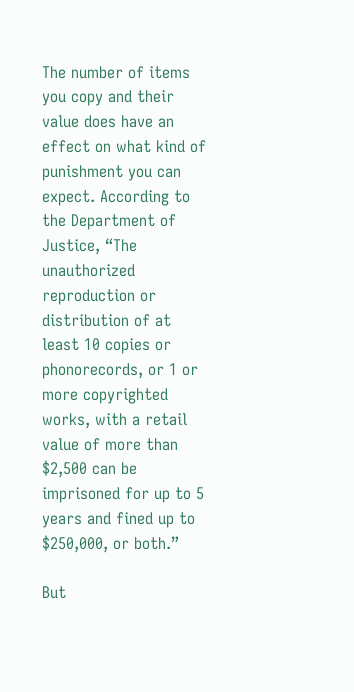The number of items you copy and their value does have an effect on what kind of punishment you can expect. According to the Department of Justice, “The unauthorized reproduction or distribution of at least 10 copies or phonorecords, or 1 or more copyrighted works, with a retail value of more than $2,500 can be imprisoned for up to 5 years and fined up to $250,000, or both.”

But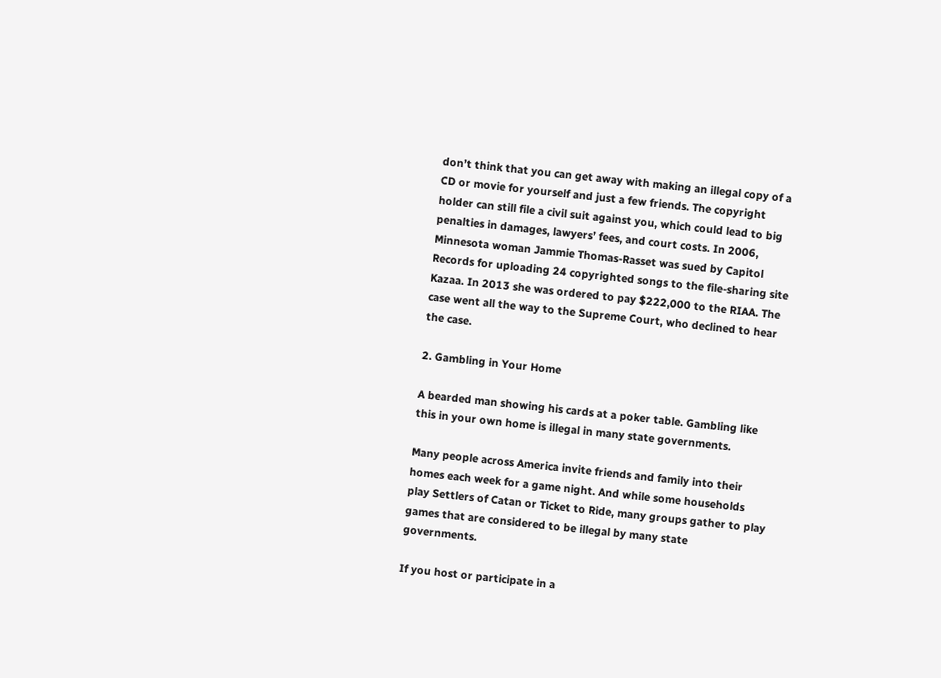don’t think that you can get away with making an illegal copy of a CD or movie for yourself and just a few friends. The copyright holder can still file a civil suit against you, which could lead to big penalties in damages, lawyers’ fees, and court costs. In 2006, Minnesota woman Jammie Thomas-Rasset was sued by Capitol Records for uploading 24 copyrighted songs to the file-sharing site Kazaa. In 2013 she was ordered to pay $222,000 to the RIAA. The case went all the way to the Supreme Court, who declined to hear the case.

2. Gambling in Your Home

A bearded man showing his cards at a poker table. Gambling like this in your own home is illegal in many state governments.

Many people across America invite friends and family into their homes each week for a game night. And while some households play Settlers of Catan or Ticket to Ride, many groups gather to play games that are considered to be illegal by many state governments.

If you host or participate in a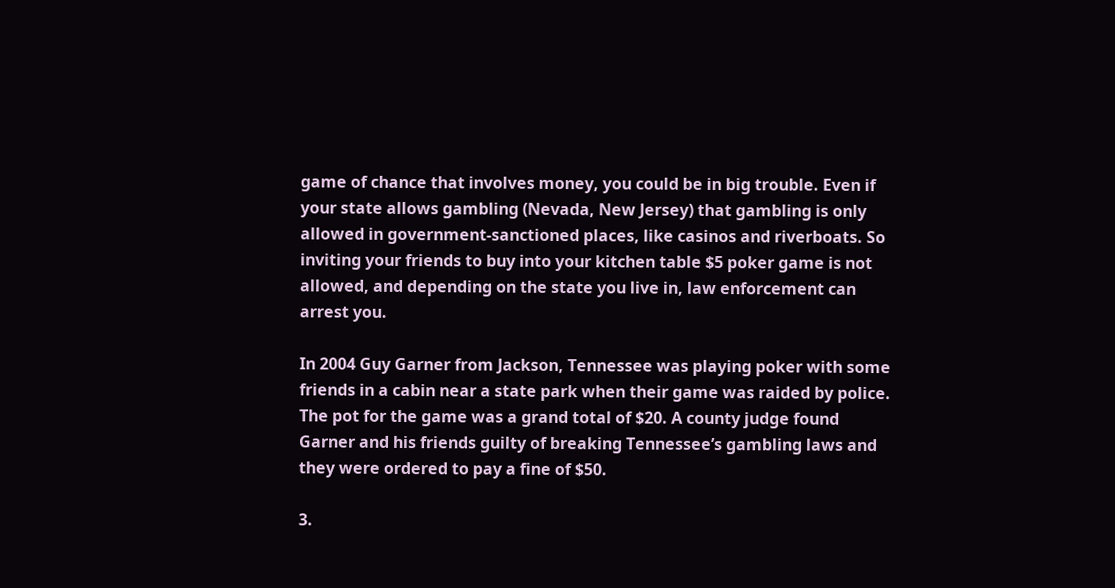game of chance that involves money, you could be in big trouble. Even if your state allows gambling (Nevada, New Jersey) that gambling is only allowed in government-sanctioned places, like casinos and riverboats. So inviting your friends to buy into your kitchen table $5 poker game is not allowed, and depending on the state you live in, law enforcement can arrest you.

In 2004 Guy Garner from Jackson, Tennessee was playing poker with some friends in a cabin near a state park when their game was raided by police. The pot for the game was a grand total of $20. A county judge found Garner and his friends guilty of breaking Tennessee’s gambling laws and they were ordered to pay a fine of $50.

3.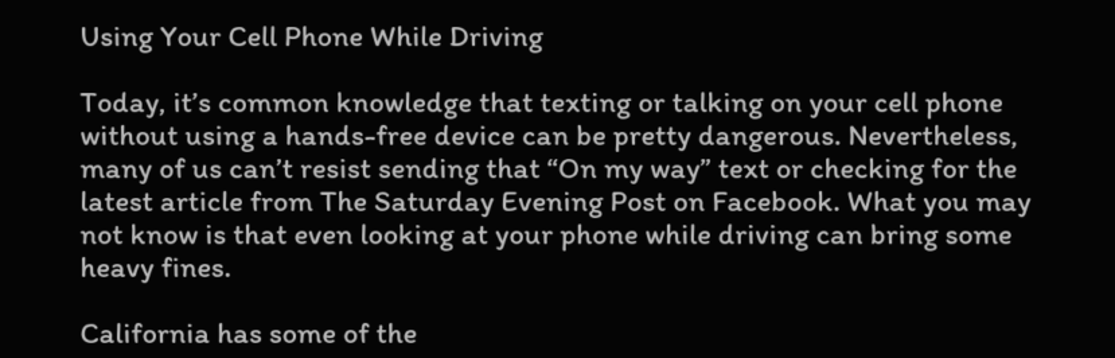Using Your Cell Phone While Driving

Today, it’s common knowledge that texting or talking on your cell phone without using a hands-free device can be pretty dangerous. Nevertheless, many of us can’t resist sending that “On my way” text or checking for the latest article from The Saturday Evening Post on Facebook. What you may not know is that even looking at your phone while driving can bring some heavy fines.

California has some of the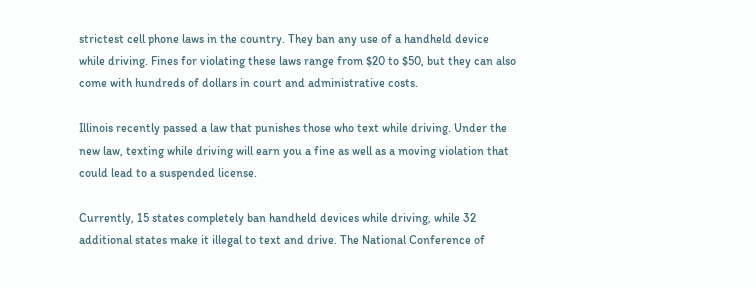strictest cell phone laws in the country. They ban any use of a handheld device while driving. Fines for violating these laws range from $20 to $50, but they can also come with hundreds of dollars in court and administrative costs.

Illinois recently passed a law that punishes those who text while driving. Under the new law, texting while driving will earn you a fine as well as a moving violation that could lead to a suspended license.

Currently, 15 states completely ban handheld devices while driving, while 32 additional states make it illegal to text and drive. The National Conference of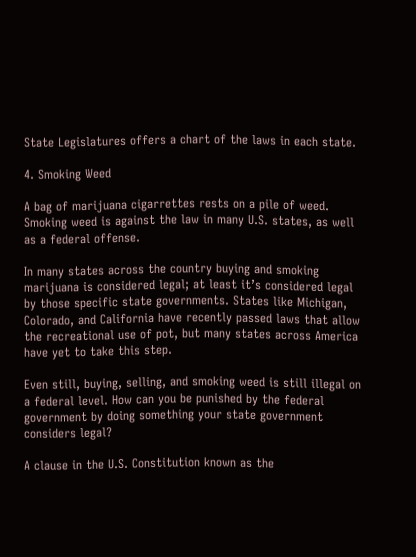State Legislatures offers a chart of the laws in each state.

4. Smoking Weed

A bag of marijuana cigarrettes rests on a pile of weed. Smoking weed is against the law in many U.S. states, as well as a federal offense.

In many states across the country buying and smoking marijuana is considered legal; at least it’s considered legal by those specific state governments. States like Michigan, Colorado, and California have recently passed laws that allow the recreational use of pot, but many states across America have yet to take this step.

Even still, buying, selling, and smoking weed is still illegal on a federal level. How can you be punished by the federal government by doing something your state government considers legal?

A clause in the U.S. Constitution known as the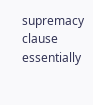supremacy clause essentially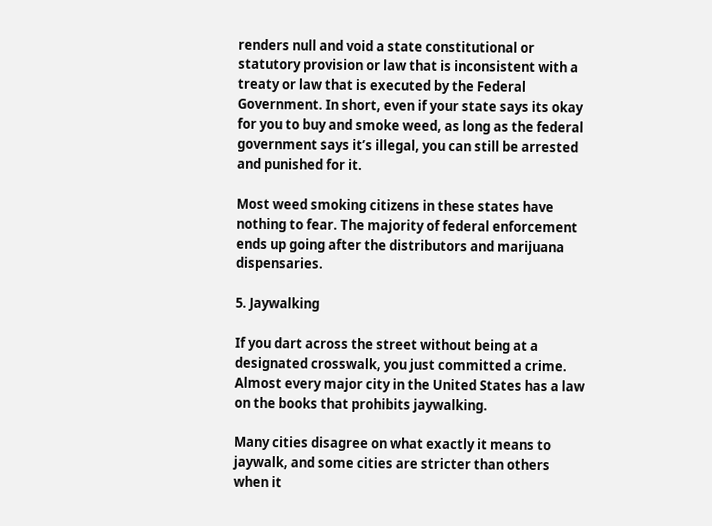renders null and void a state constitutional or statutory provision or law that is inconsistent with a treaty or law that is executed by the Federal Government. In short, even if your state says its okay for you to buy and smoke weed, as long as the federal government says it’s illegal, you can still be arrested and punished for it.

Most weed smoking citizens in these states have nothing to fear. The majority of federal enforcement ends up going after the distributors and marijuana dispensaries.

5. Jaywalking

If you dart across the street without being at a designated crosswalk, you just committed a crime. Almost every major city in the United States has a law on the books that prohibits jaywalking.

Many cities disagree on what exactly it means to jaywalk, and some cities are stricter than others when it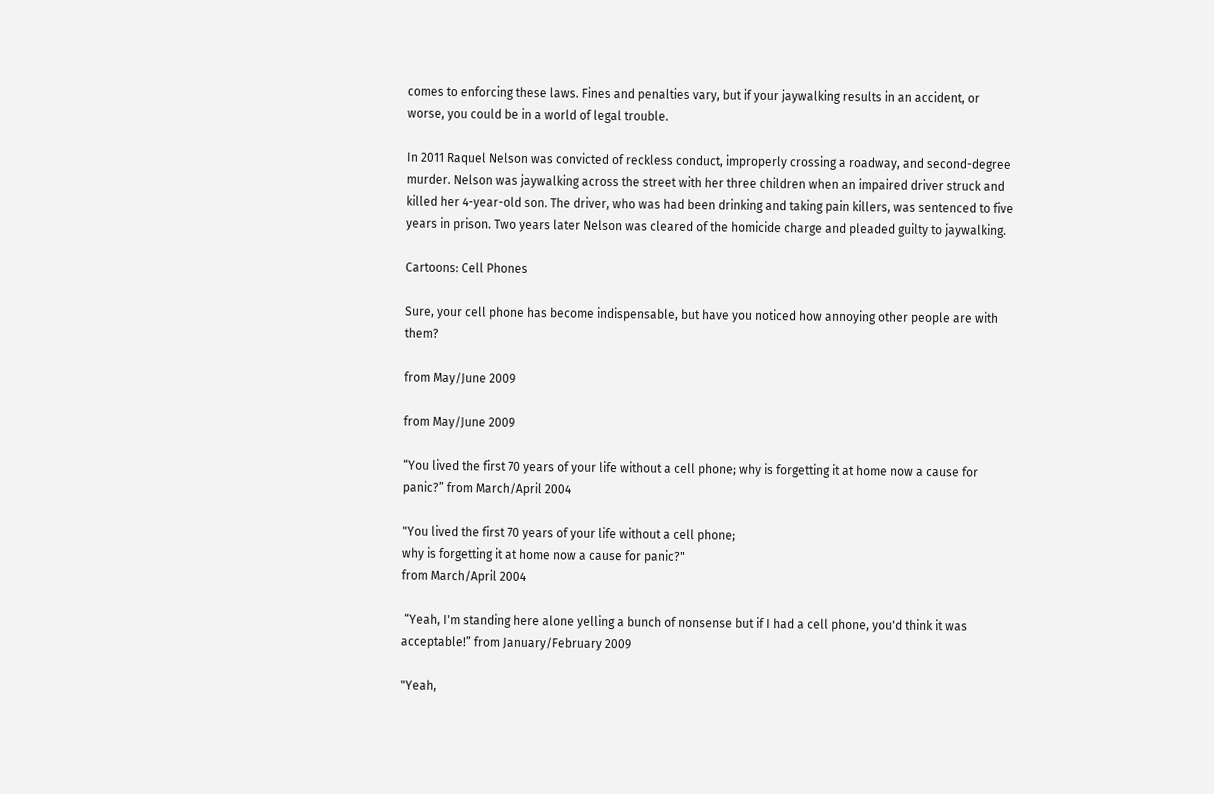comes to enforcing these laws. Fines and penalties vary, but if your jaywalking results in an accident, or worse, you could be in a world of legal trouble.

In 2011 Raquel Nelson was convicted of reckless conduct, improperly crossing a roadway, and second-degree murder. Nelson was jaywalking across the street with her three children when an impaired driver struck and killed her 4-year-old son. The driver, who was had been drinking and taking pain killers, was sentenced to five years in prison. Two years later Nelson was cleared of the homicide charge and pleaded guilty to jaywalking.

Cartoons: Cell Phones

Sure, your cell phone has become indispensable, but have you noticed how annoying other people are with them?

from May/June 2009

from May/June 2009

“You lived the first 70 years of your life without a cell phone; why is forgetting it at home now a cause for panic?” from March/April 2004

"You lived the first 70 years of your life without a cell phone;
why is forgetting it at home now a cause for panic?"
from March/April 2004

 “Yeah, I'm standing here alone yelling a bunch of nonsense but if I had a cell phone, you'd think it was acceptable!” from January/February 2009

"Yeah,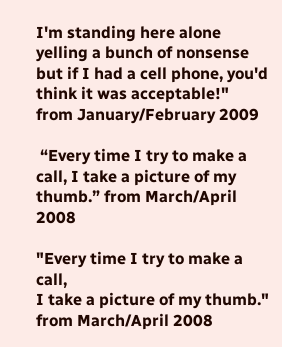I'm standing here alone yelling a bunch of nonsense
but if I had a cell phone, you'd think it was acceptable!"
from January/February 2009

 “Every time I try to make a call, I take a picture of my thumb.” from March/April 2008

"Every time I try to make a call,
I take a picture of my thumb."
from March/April 2008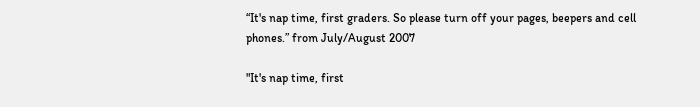“It's nap time, first graders. So please turn off your pages, beepers and cell phones.” from July/August 2007

"It's nap time, first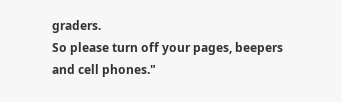graders.
So please turn off your pages, beepers and cell phones."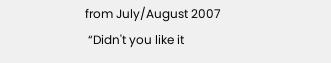from July/August 2007
 “Didn't you like it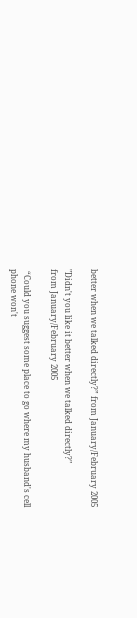better when we talked directly?” from January/February 2005

"Didn't you like it better when we talked directly?"
from January/February 2005

 “Could you suggest some place to go where my husband's cell phone won't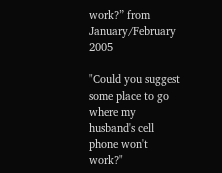work?” from January/February 2005

"Could you suggest some place to go
where my husband's cell phone won't work?"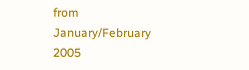from January/February 2005